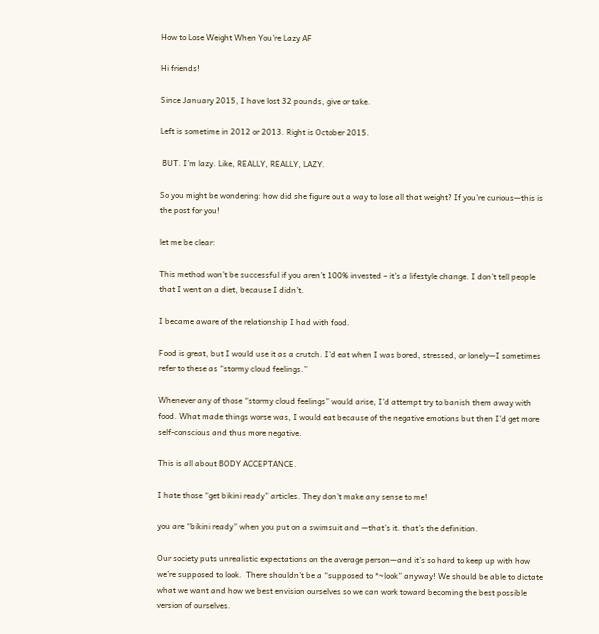How to Lose Weight When You’re Lazy AF

Hi friends!

Since January 2015, I have lost 32 pounds, give or take.

Left is sometime in 2012 or 2013. Right is October 2015.

 BUT. I’m lazy. Like, REALLY, REALLY, LAZY.

So you might be wondering: how did she figure out a way to lose all that weight? If you’re curious—this is the post for you!

let me be clear:

This method won’t be successful if you aren’t 100% invested – it’s a lifestyle change. I don’t tell people that I went on a diet, because I didn’t.

I became aware of the relationship I had with food.

Food is great, but I would use it as a crutch. I’d eat when I was bored, stressed, or lonely—I sometimes refer to these as “stormy cloud feelings.”

Whenever any of those “stormy cloud feelings” would arise, I’d attempt try to banish them away with food. What made things worse was, I would eat because of the negative emotions but then I’d get more self-conscious and thus more negative.

This is all about BODY ACCEPTANCE.

I hate those “get bikini ready” articles. They don’t make any sense to me!

you are “bikini ready” when you put on a swimsuit and —that’s it. that’s the definition.

Our society puts unrealistic expectations on the average person—and it’s so hard to keep up with how we’re supposed to look.  There shouldn’t be a “supposed to *~look” anyway! We should be able to dictate what we want and how we best envision ourselves so we can work toward becoming the best possible version of ourselves.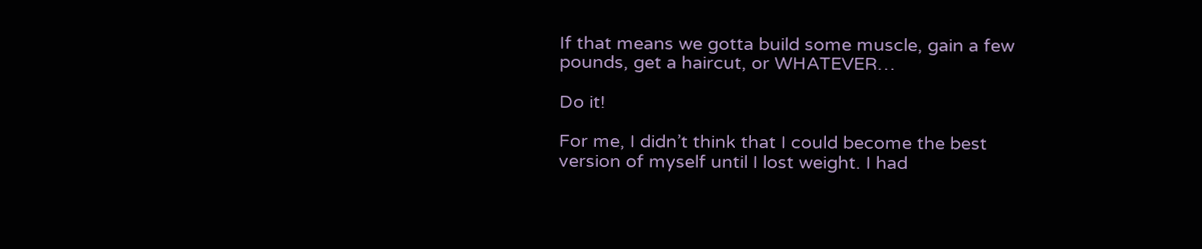If that means we gotta build some muscle, gain a few pounds, get a haircut, or WHATEVER…

Do it!

For me, I didn’t think that I could become the best version of myself until I lost weight. I had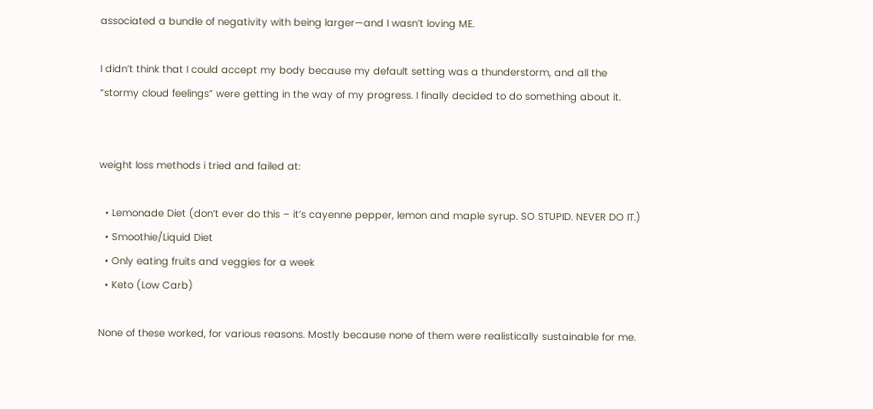associated a bundle of negativity with being larger—and I wasn’t loving ME.

I didn’t think that I could accept my body because my default setting was a thunderstorm, and all the “stormy cloud feelings” were getting in the way of my progress. I finally decided to do something about it.


weight loss methods i tried and failed at:

  • Lemonade Diet (don’t ever do this – it’s cayenne pepper, lemon and maple syrup. SO STUPID. NEVER DO IT.)
  • Smoothie/Liquid Diet
  • Only eating fruits and veggies for a week
  • Keto (Low Carb)

None of these worked, for various reasons. Mostly because none of them were realistically sustainable for me.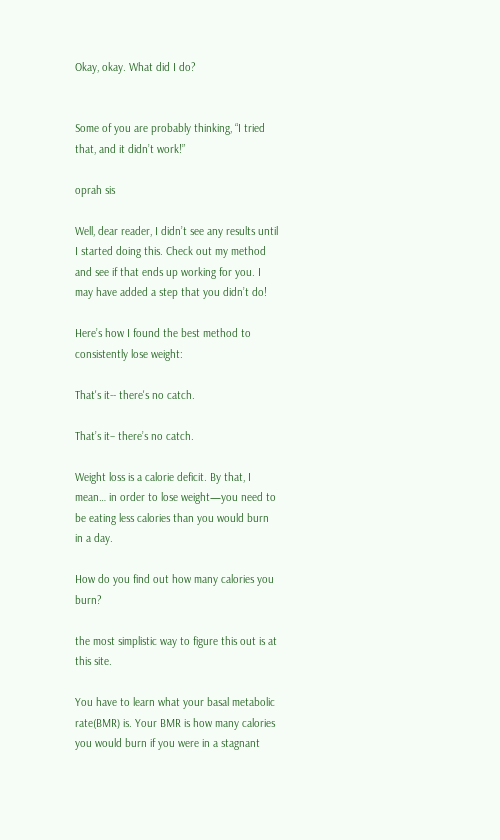Okay, okay. What did I do?


Some of you are probably thinking, “I tried that, and it didn’t work!”

oprah sis

Well, dear reader, I didn’t see any results until I started doing this. Check out my method and see if that ends up working for you. I may have added a step that you didn’t do!

Here’s how I found the best method to consistently lose weight:

That's it-- there's no catch.

That’s it– there’s no catch.

Weight loss is a calorie deficit. By that, I mean… in order to lose weight—you need to be eating less calories than you would burn in a day.

How do you find out how many calories you burn?

the most simplistic way to figure this out is at this site.

You have to learn what your basal metabolic rate(BMR) is. Your BMR is how many calories you would burn if you were in a stagnant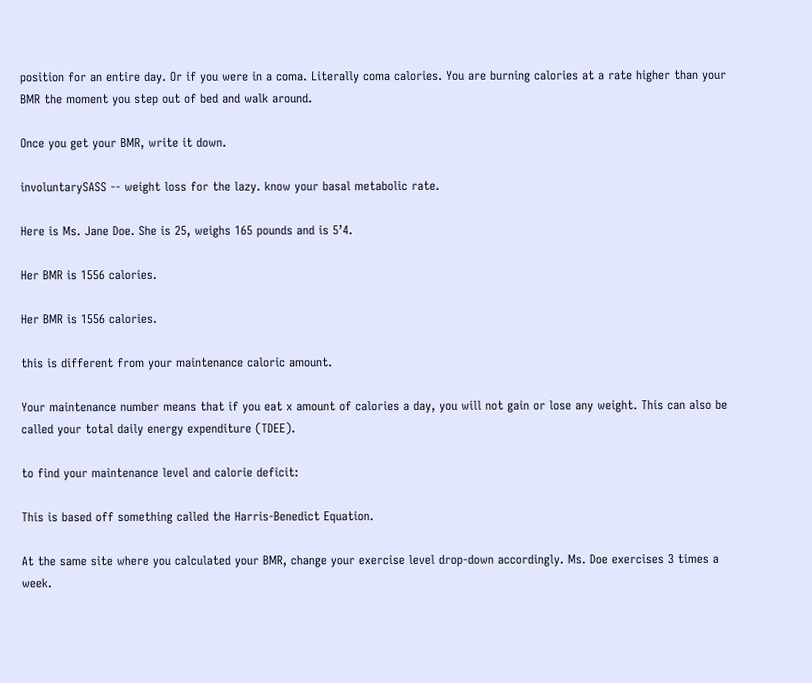position for an entire day. Or if you were in a coma. Literally coma calories. You are burning calories at a rate higher than your BMR the moment you step out of bed and walk around.

Once you get your BMR, write it down.

involuntarySASS -- weight loss for the lazy. know your basal metabolic rate.

Here is Ms. Jane Doe. She is 25, weighs 165 pounds and is 5’4.

Her BMR is 1556 calories.

Her BMR is 1556 calories.

this is different from your maintenance caloric amount.

Your maintenance number means that if you eat x amount of calories a day, you will not gain or lose any weight. This can also be called your total daily energy expenditure (TDEE).

to find your maintenance level and calorie deficit:

This is based off something called the Harris-Benedict Equation.

At the same site where you calculated your BMR, change your exercise level drop-down accordingly. Ms. Doe exercises 3 times a week.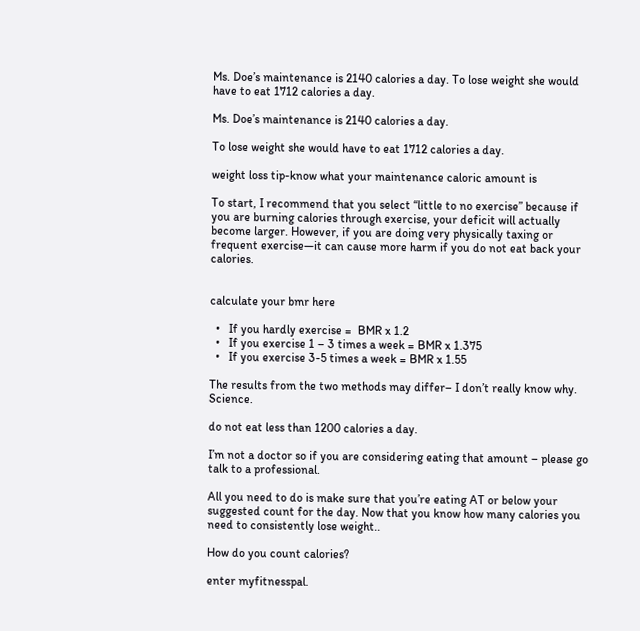Ms. Doe’s maintenance is 2140 calories a day. To lose weight she would have to eat 1712 calories a day.

Ms. Doe’s maintenance is 2140 calories a day.

To lose weight she would have to eat 1712 calories a day.

weight loss tip-know what your maintenance caloric amount is

To start, I recommend that you select “little to no exercise” because if you are burning calories through exercise, your deficit will actually become larger. However, if you are doing very physically taxing or frequent exercise—it can cause more harm if you do not eat back your calories.


calculate your bmr here

  •   If you hardly exercise =  BMR x 1.2
  •   If you exercise 1 – 3 times a week = BMR x 1.375
  •   If you exercise 3-5 times a week = BMR x 1.55

The results from the two methods may differ– I don’t really know why. Science.

do not eat less than 1200 calories a day.

I’m not a doctor so if you are considering eating that amount – please go talk to a professional.

All you need to do is make sure that you’re eating AT or below your suggested count for the day. Now that you know how many calories you need to consistently lose weight..

How do you count calories?

enter myfitnesspal.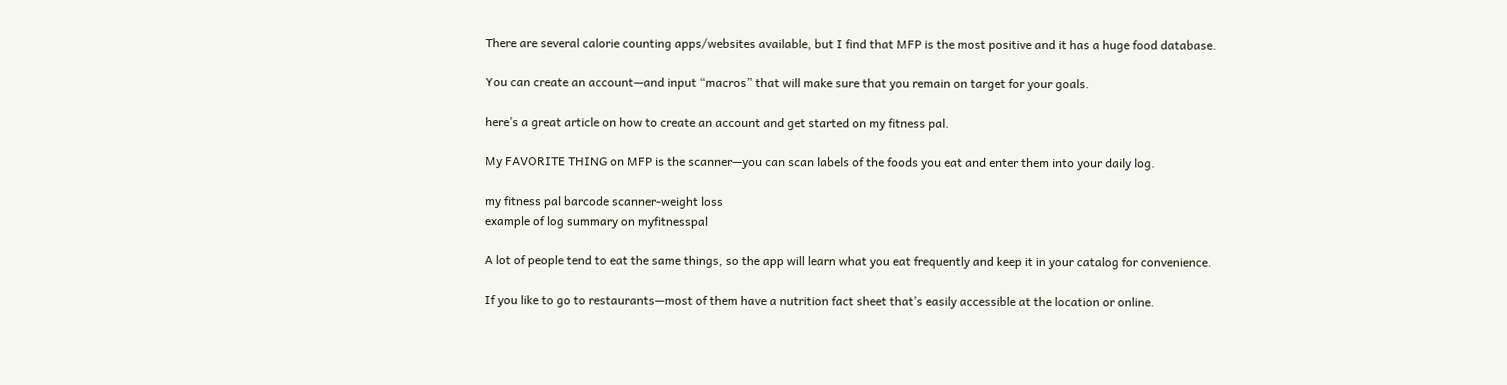There are several calorie counting apps/websites available, but I find that MFP is the most positive and it has a huge food database.

You can create an account—and input “macros” that will make sure that you remain on target for your goals.

here’s a great article on how to create an account and get started on my fitness pal.

My FAVORITE THING on MFP is the scanner—you can scan labels of the foods you eat and enter them into your daily log.

my fitness pal barcode scanner-weight loss
example of log summary on myfitnesspal

A lot of people tend to eat the same things, so the app will learn what you eat frequently and keep it in your catalog for convenience.

If you like to go to restaurants—most of them have a nutrition fact sheet that’s easily accessible at the location or online.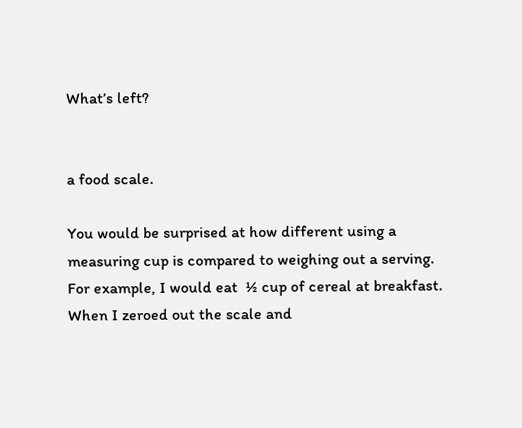What’s left?


a food scale.

You would be surprised at how different using a measuring cup is compared to weighing out a serving. For example, I would eat  ½ cup of cereal at breakfast. When I zeroed out the scale and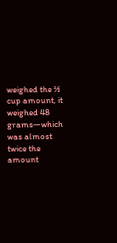weighed the ½ cup amount, it weighed 48 grams—which was almost twice the amount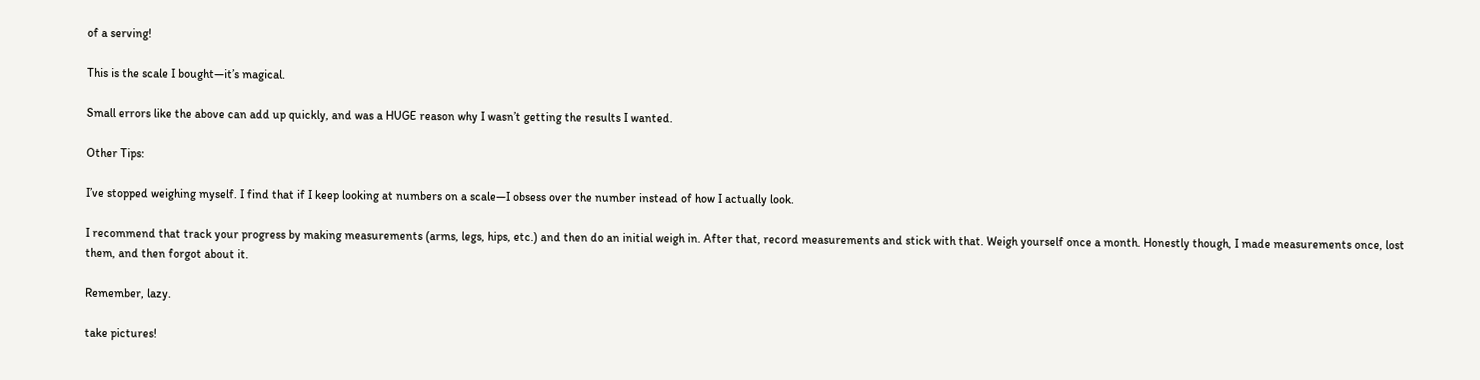of a serving!

This is the scale I bought—it’s magical.

Small errors like the above can add up quickly, and was a HUGE reason why I wasn’t getting the results I wanted.

Other Tips:

I’ve stopped weighing myself. I find that if I keep looking at numbers on a scale—I obsess over the number instead of how I actually look.

I recommend that track your progress by making measurements (arms, legs, hips, etc.) and then do an initial weigh in. After that, record measurements and stick with that. Weigh yourself once a month. Honestly though, I made measurements once, lost them, and then forgot about it.

Remember, lazy.

take pictures!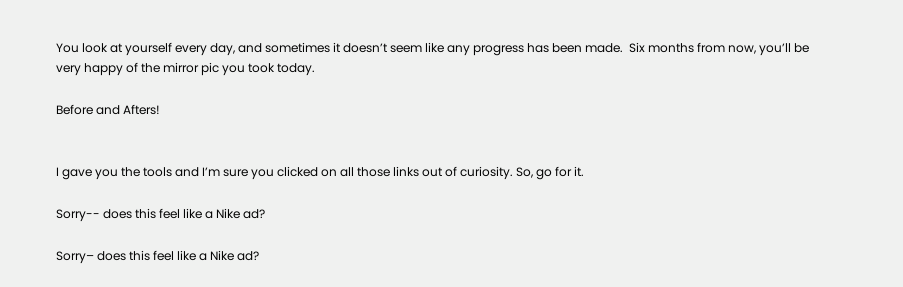You look at yourself every day, and sometimes it doesn’t seem like any progress has been made.  Six months from now, you’ll be very happy of the mirror pic you took today.

Before and Afters!


I gave you the tools and I’m sure you clicked on all those links out of curiosity. So, go for it.

Sorry-- does this feel like a Nike ad?

Sorry– does this feel like a Nike ad?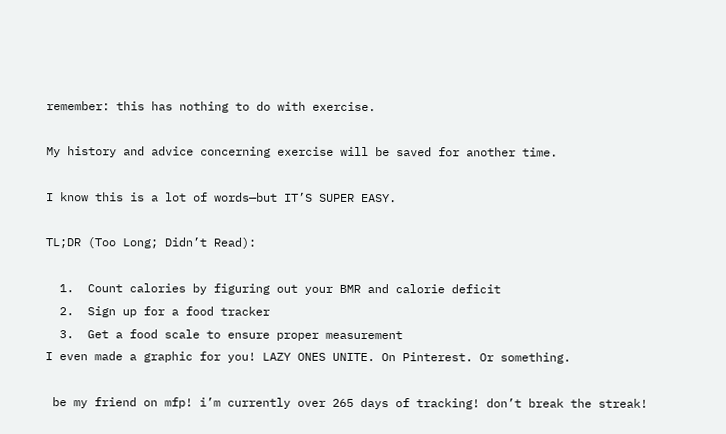remember: this has nothing to do with exercise.

My history and advice concerning exercise will be saved for another time.

I know this is a lot of words—but IT’S SUPER EASY.

TL;DR (Too Long; Didn’t Read):

  1.  Count calories by figuring out your BMR and calorie deficit
  2.  Sign up for a food tracker
  3.  Get a food scale to ensure proper measurement
I even made a graphic for you! LAZY ONES UNITE. On Pinterest. Or something.

 be my friend on mfp! i’m currently over 265 days of tracking! don’t break the streak!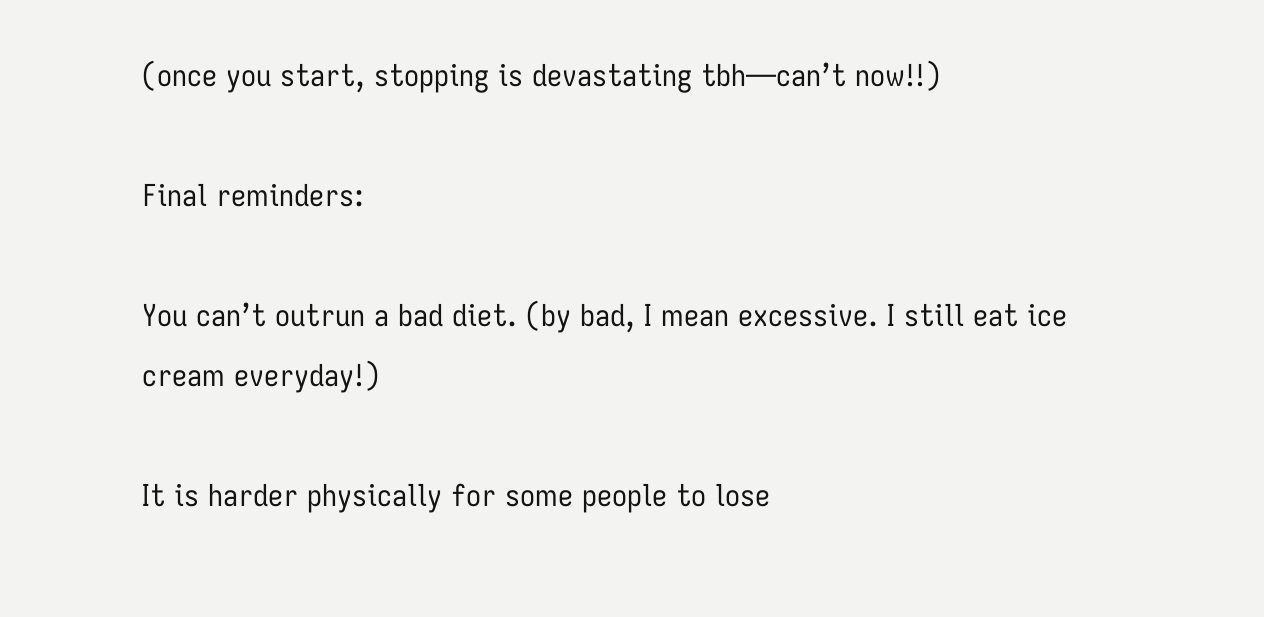(once you start, stopping is devastating tbh—can’t now!!)

Final reminders:

You can’t outrun a bad diet. (by bad, I mean excessive. I still eat ice cream everyday!)

It is harder physically for some people to lose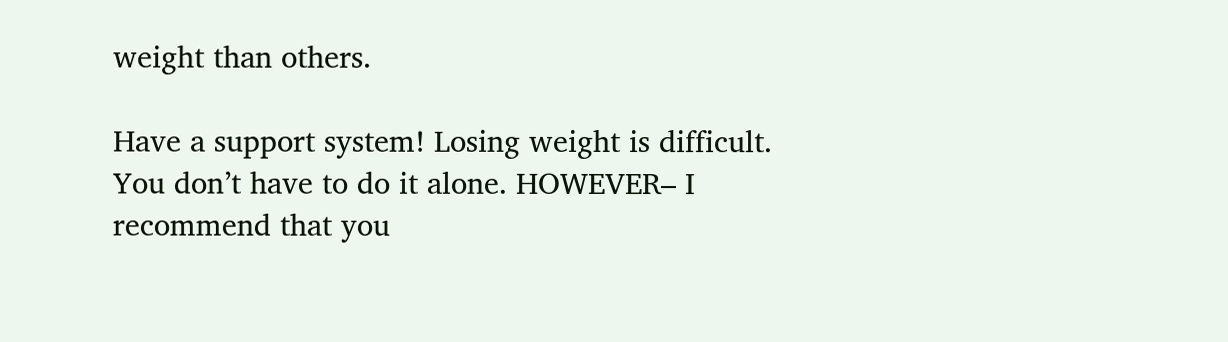weight than others.

Have a support system! Losing weight is difficult. You don’t have to do it alone. HOWEVER– I recommend that you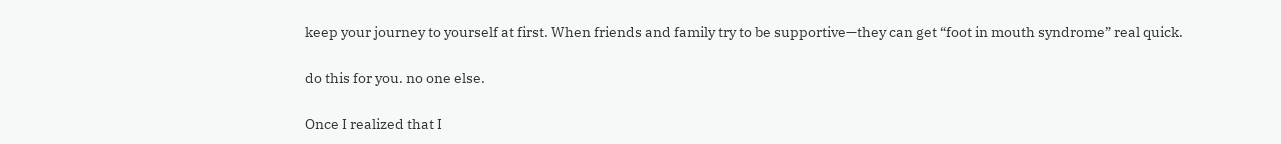keep your journey to yourself at first. When friends and family try to be supportive—they can get “foot in mouth syndrome” real quick.

do this for you. no one else.

Once I realized that I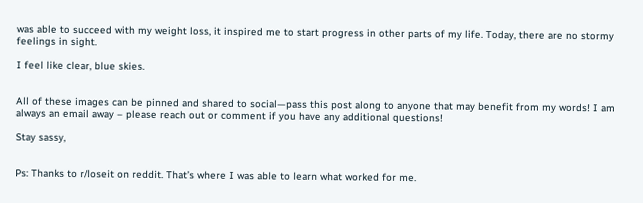was able to succeed with my weight loss, it inspired me to start progress in other parts of my life. Today, there are no stormy feelings in sight.

I feel like clear, blue skies.


All of these images can be pinned and shared to social—pass this post along to anyone that may benefit from my words! I am always an email away – please reach out or comment if you have any additional questions!

Stay sassy,


Ps: Thanks to r/loseit on reddit. That’s where I was able to learn what worked for me.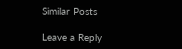Similar Posts

Leave a Reply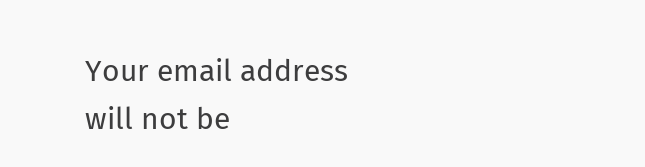Your email address will not be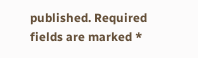published. Required fields are marked *